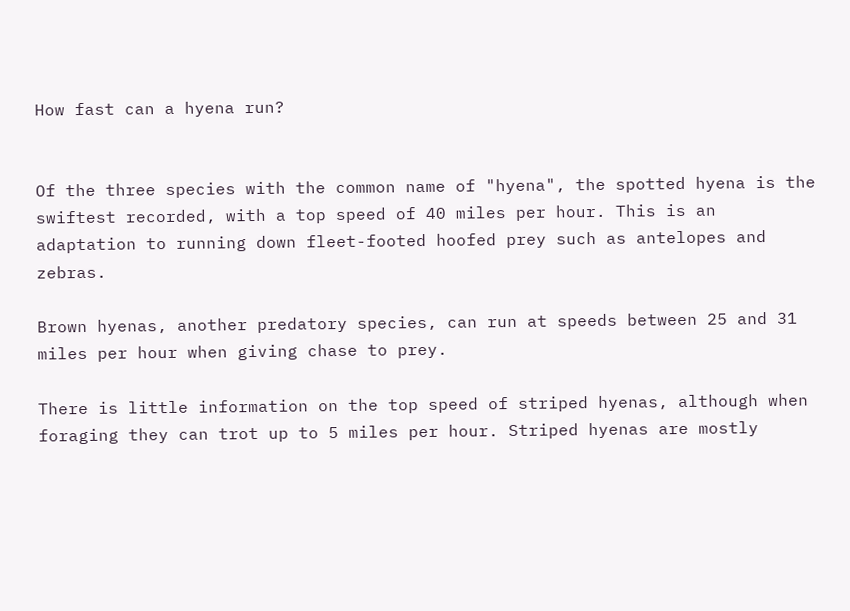How fast can a hyena run?


Of the three species with the common name of "hyena", the spotted hyena is the swiftest recorded, with a top speed of 40 miles per hour. This is an adaptation to running down fleet-footed hoofed prey such as antelopes and zebras.

Brown hyenas, another predatory species, can run at speeds between 25 and 31 miles per hour when giving chase to prey.

There is little information on the top speed of striped hyenas, although when foraging they can trot up to 5 miles per hour. Striped hyenas are mostly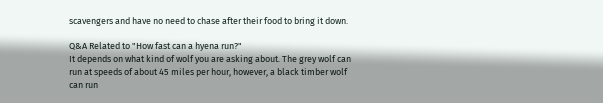scavengers and have no need to chase after their food to bring it down.

Q&A Related to "How fast can a hyena run?"
It depends on what kind of wolf you are asking about. The grey wolf can run at speeds of about 45 miles per hour, however, a black timber wolf can run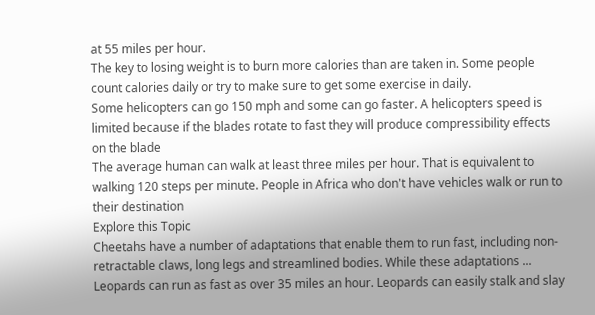at 55 miles per hour.
The key to losing weight is to burn more calories than are taken in. Some people count calories daily or try to make sure to get some exercise in daily.
Some helicopters can go 150 mph and some can go faster. A helicopters speed is limited because if the blades rotate to fast they will produce compressibility effects on the blade
The average human can walk at least three miles per hour. That is equivalent to walking 120 steps per minute. People in Africa who don't have vehicles walk or run to their destination
Explore this Topic
Cheetahs have a number of adaptations that enable them to run fast, including non-retractable claws, long legs and streamlined bodies. While these adaptations ...
Leopards can run as fast as over 35 miles an hour. Leopards can easily stalk and slay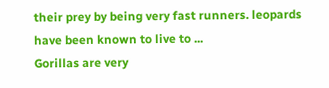their prey by being very fast runners. leopards have been known to live to ...
Gorillas are very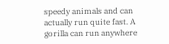speedy animals and can actually run quite fast. A gorilla can run anywhere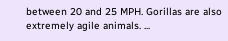between 20 and 25 MPH. Gorillas are also extremely agile animals. ...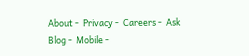About -  Privacy -  Careers -  Ask Blog -  Mobile -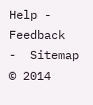Help -  Feedback  -  Sitemap  © 2014